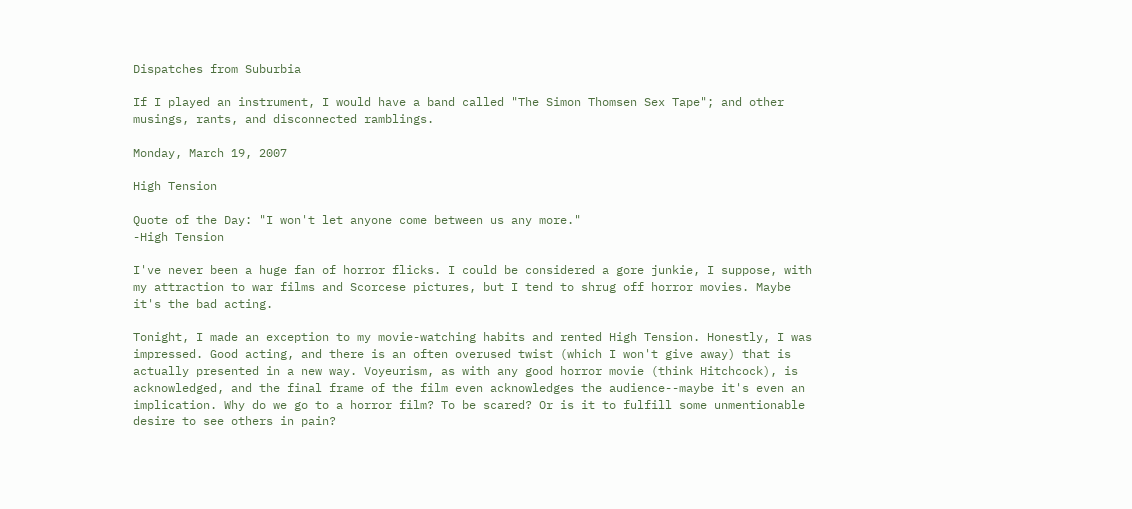Dispatches from Suburbia

If I played an instrument, I would have a band called "The Simon Thomsen Sex Tape"; and other musings, rants, and disconnected ramblings.

Monday, March 19, 2007

High Tension

Quote of the Day: "I won't let anyone come between us any more."
-High Tension

I've never been a huge fan of horror flicks. I could be considered a gore junkie, I suppose, with my attraction to war films and Scorcese pictures, but I tend to shrug off horror movies. Maybe it's the bad acting.

Tonight, I made an exception to my movie-watching habits and rented High Tension. Honestly, I was impressed. Good acting, and there is an often overused twist (which I won't give away) that is actually presented in a new way. Voyeurism, as with any good horror movie (think Hitchcock), is acknowledged, and the final frame of the film even acknowledges the audience--maybe it's even an implication. Why do we go to a horror film? To be scared? Or is it to fulfill some unmentionable desire to see others in pain?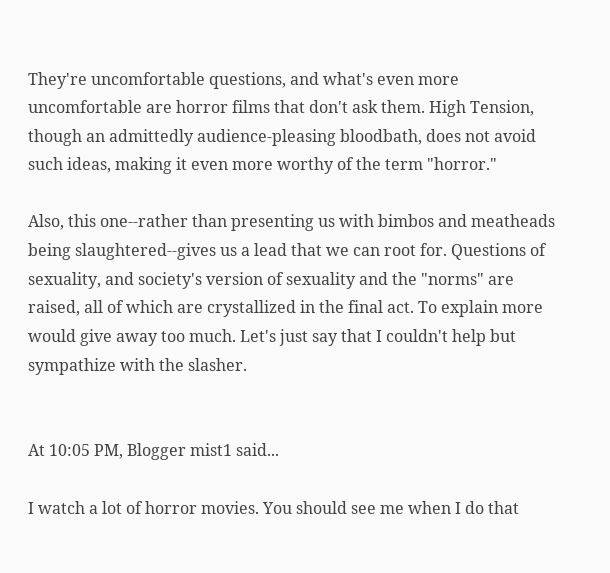They're uncomfortable questions, and what's even more uncomfortable are horror films that don't ask them. High Tension, though an admittedly audience-pleasing bloodbath, does not avoid such ideas, making it even more worthy of the term "horror."

Also, this one--rather than presenting us with bimbos and meatheads being slaughtered--gives us a lead that we can root for. Questions of sexuality, and society's version of sexuality and the "norms" are raised, all of which are crystallized in the final act. To explain more would give away too much. Let's just say that I couldn't help but sympathize with the slasher.


At 10:05 PM, Blogger mist1 said...

I watch a lot of horror movies. You should see me when I do that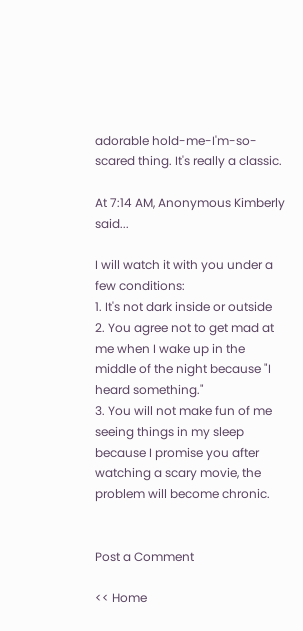adorable hold-me-I'm-so-scared thing. It's really a classic.

At 7:14 AM, Anonymous Kimberly said...

I will watch it with you under a few conditions:
1. It's not dark inside or outside
2. You agree not to get mad at me when I wake up in the middle of the night because "I heard something."
3. You will not make fun of me seeing things in my sleep because I promise you after watching a scary movie, the problem will become chronic.


Post a Comment

<< Home